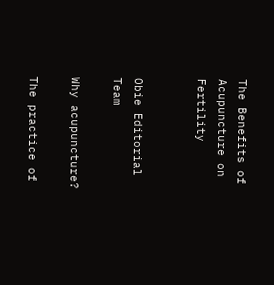The Benefits of Acupuncture on Fertility


Obie Editorial Team

Why acupuncture?

The practice of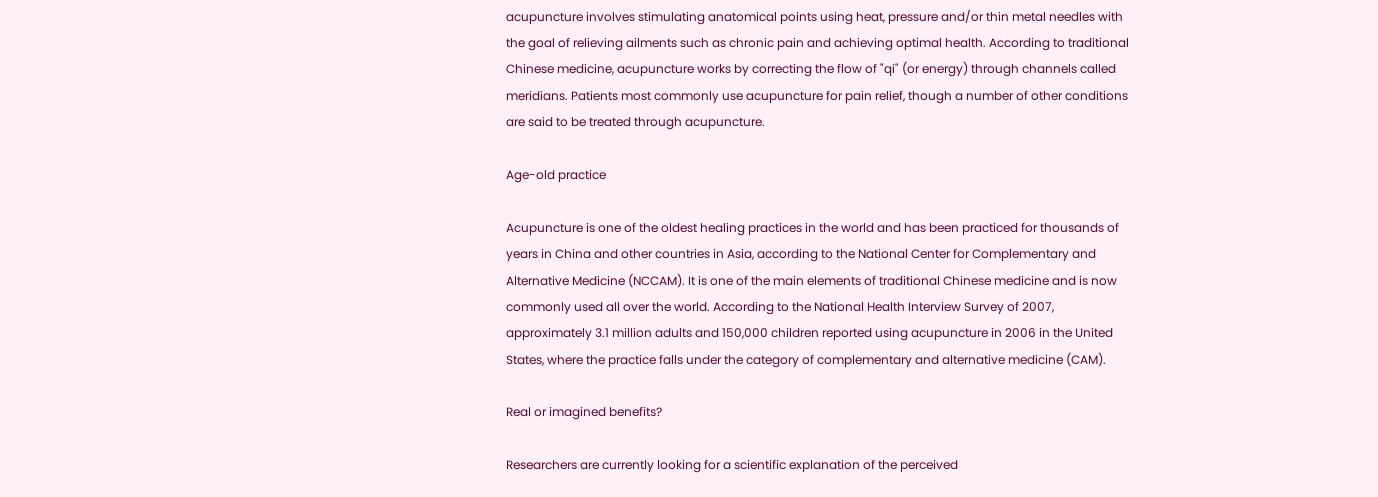acupuncture involves stimulating anatomical points using heat, pressure and/or thin metal needles with the goal of relieving ailments such as chronic pain and achieving optimal health. According to traditional Chinese medicine, acupuncture works by correcting the flow of "qi" (or energy) through channels called meridians. Patients most commonly use acupuncture for pain relief, though a number of other conditions are said to be treated through acupuncture.

Age-old practice

Acupuncture is one of the oldest healing practices in the world and has been practiced for thousands of years in China and other countries in Asia, according to the National Center for Complementary and Alternative Medicine (NCCAM). It is one of the main elements of traditional Chinese medicine and is now commonly used all over the world. According to the National Health Interview Survey of 2007, approximately 3.1 million adults and 150,000 children reported using acupuncture in 2006 in the United States, where the practice falls under the category of complementary and alternative medicine (CAM).

Real or imagined benefits?

Researchers are currently looking for a scientific explanation of the perceived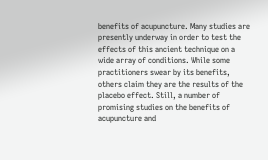benefits of acupuncture. Many studies are presently underway in order to test the effects of this ancient technique on a wide array of conditions. While some practitioners swear by its benefits, others claim they are the results of the placebo effect. Still, a number of promising studies on the benefits of acupuncture and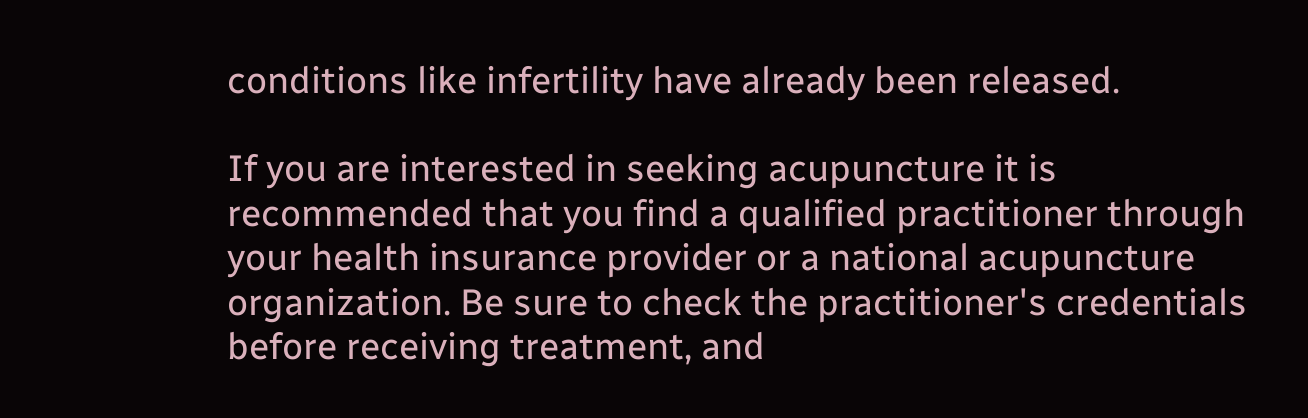conditions like infertility have already been released.

If you are interested in seeking acupuncture it is recommended that you find a qualified practitioner through your health insurance provider or a national acupuncture organization. Be sure to check the practitioner's credentials before receiving treatment, and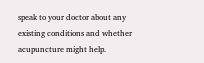speak to your doctor about any existing conditions and whether acupuncture might help.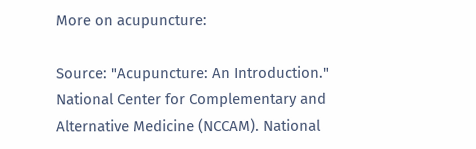More on acupuncture:

Source: "Acupuncture: An Introduction." National Center for Complementary and Alternative Medicine (NCCAM). National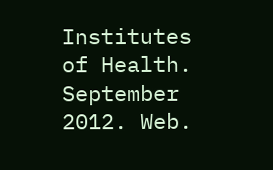Institutes of Health. September 2012. Web.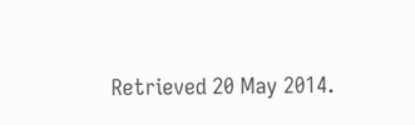Retrieved 20 May 2014.